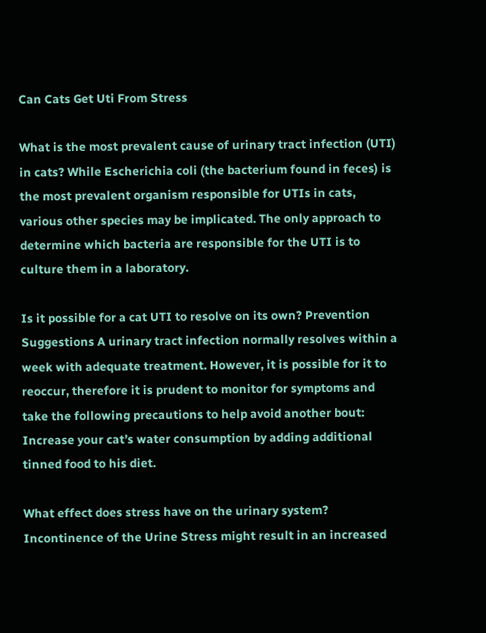Can Cats Get Uti From Stress

What is the most prevalent cause of urinary tract infection (UTI) in cats? While Escherichia coli (the bacterium found in feces) is the most prevalent organism responsible for UTIs in cats, various other species may be implicated. The only approach to determine which bacteria are responsible for the UTI is to culture them in a laboratory.

Is it possible for a cat UTI to resolve on its own? Prevention Suggestions A urinary tract infection normally resolves within a week with adequate treatment. However, it is possible for it to reoccur, therefore it is prudent to monitor for symptoms and take the following precautions to help avoid another bout: Increase your cat’s water consumption by adding additional tinned food to his diet.

What effect does stress have on the urinary system? Incontinence of the Urine Stress might result in an increased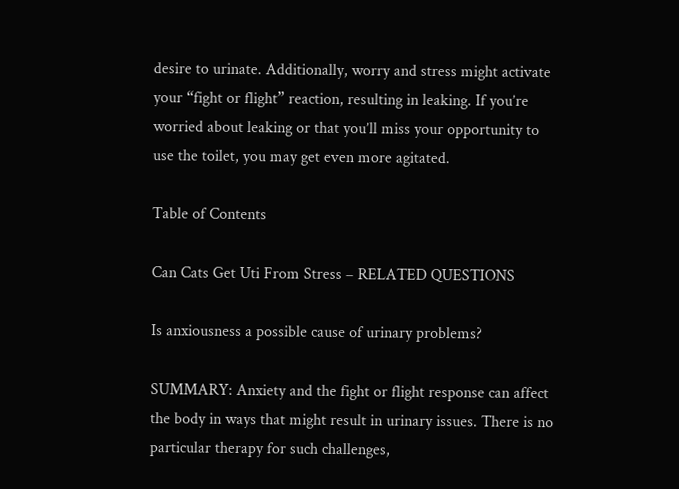desire to urinate. Additionally, worry and stress might activate your “fight or flight” reaction, resulting in leaking. If you’re worried about leaking or that you’ll miss your opportunity to use the toilet, you may get even more agitated.

Table of Contents

Can Cats Get Uti From Stress – RELATED QUESTIONS

Is anxiousness a possible cause of urinary problems?

SUMMARY: Anxiety and the fight or flight response can affect the body in ways that might result in urinary issues. There is no particular therapy for such challenges,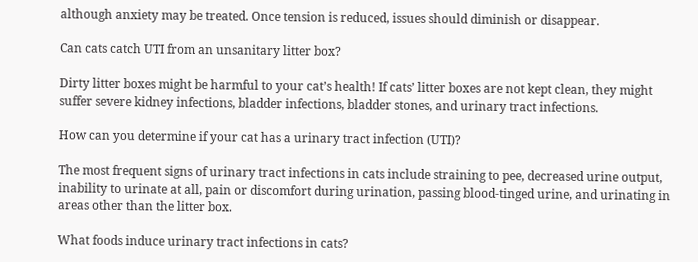although anxiety may be treated. Once tension is reduced, issues should diminish or disappear.

Can cats catch UTI from an unsanitary litter box?

Dirty litter boxes might be harmful to your cat’s health! If cats’ litter boxes are not kept clean, they might suffer severe kidney infections, bladder infections, bladder stones, and urinary tract infections.

How can you determine if your cat has a urinary tract infection (UTI)?

The most frequent signs of urinary tract infections in cats include straining to pee, decreased urine output, inability to urinate at all, pain or discomfort during urination, passing blood-tinged urine, and urinating in areas other than the litter box.

What foods induce urinary tract infections in cats?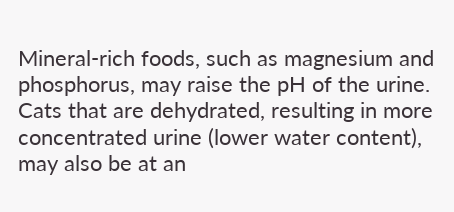Mineral-rich foods, such as magnesium and phosphorus, may raise the pH of the urine. Cats that are dehydrated, resulting in more concentrated urine (lower water content), may also be at an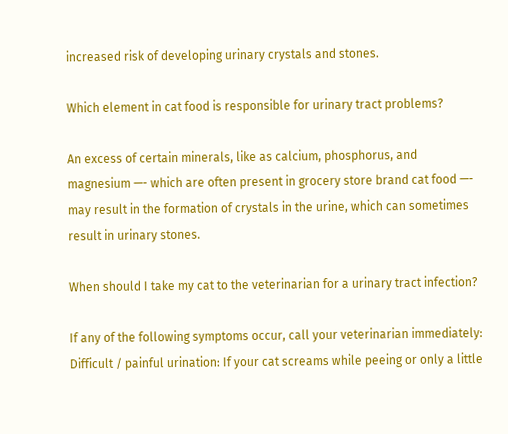increased risk of developing urinary crystals and stones.

Which element in cat food is responsible for urinary tract problems?

An excess of certain minerals, like as calcium, phosphorus, and magnesium —- which are often present in grocery store brand cat food —- may result in the formation of crystals in the urine, which can sometimes result in urinary stones.

When should I take my cat to the veterinarian for a urinary tract infection?

If any of the following symptoms occur, call your veterinarian immediately: Difficult / painful urination: If your cat screams while peeing or only a little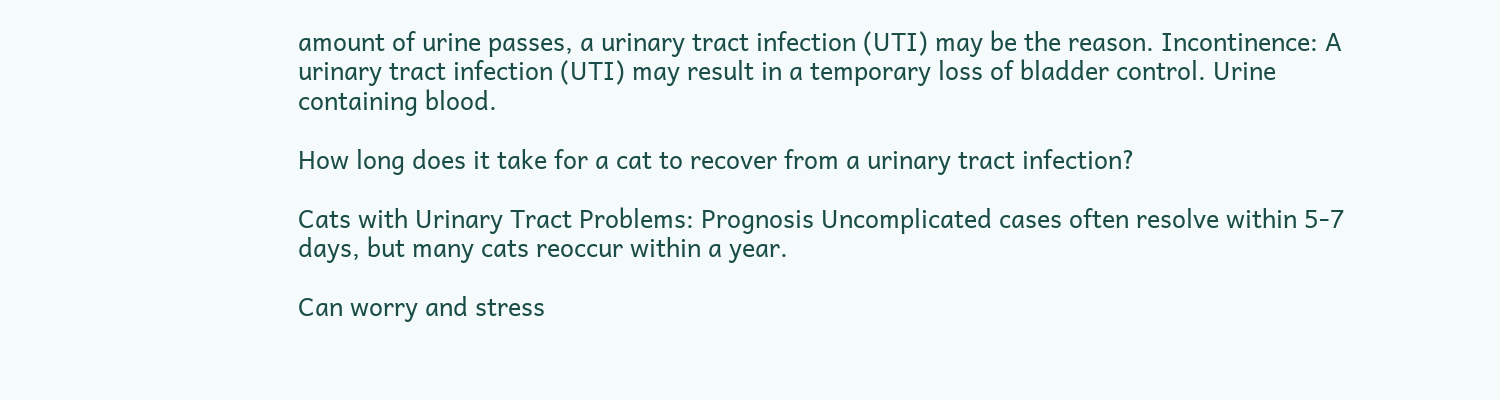amount of urine passes, a urinary tract infection (UTI) may be the reason. Incontinence: A urinary tract infection (UTI) may result in a temporary loss of bladder control. Urine containing blood.

How long does it take for a cat to recover from a urinary tract infection?

Cats with Urinary Tract Problems: Prognosis Uncomplicated cases often resolve within 5-7 days, but many cats reoccur within a year.

Can worry and stress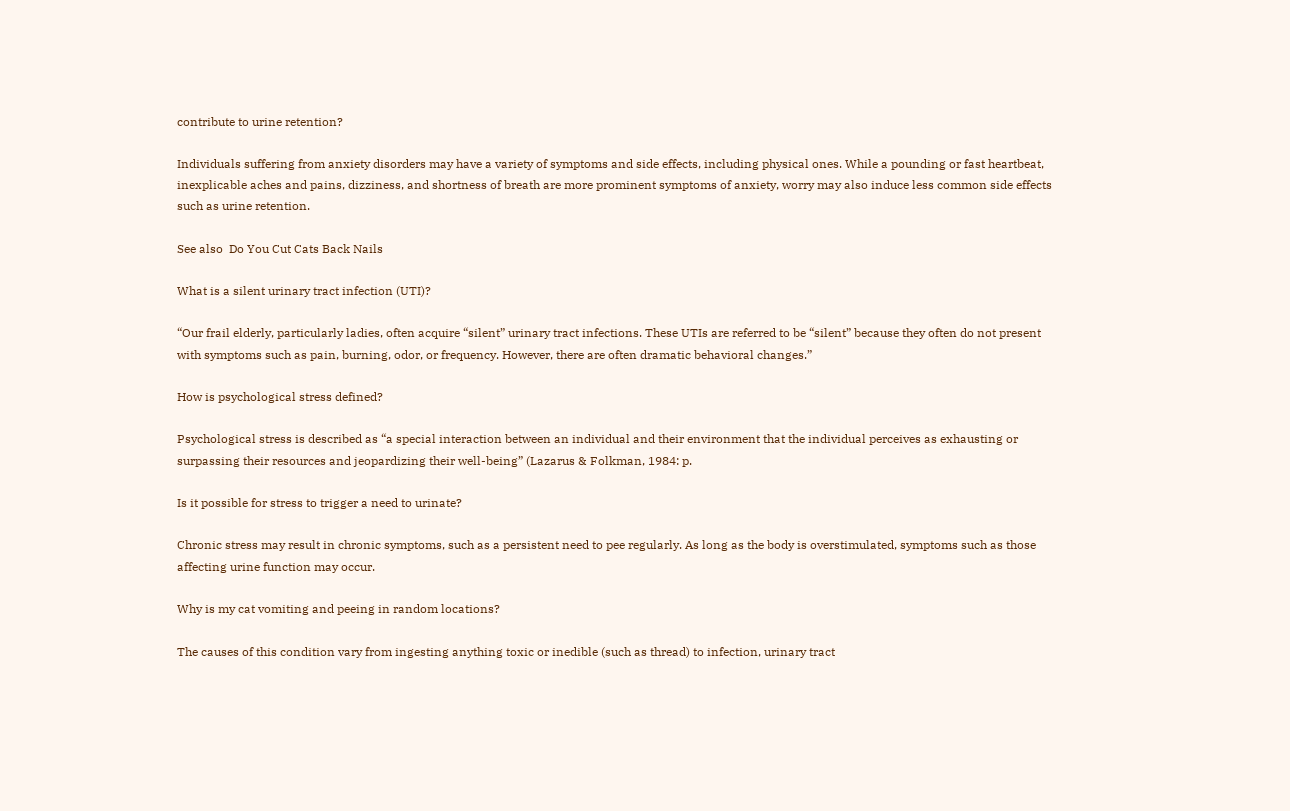contribute to urine retention?

Individuals suffering from anxiety disorders may have a variety of symptoms and side effects, including physical ones. While a pounding or fast heartbeat, inexplicable aches and pains, dizziness, and shortness of breath are more prominent symptoms of anxiety, worry may also induce less common side effects such as urine retention.

See also  Do You Cut Cats Back Nails

What is a silent urinary tract infection (UTI)?

“Our frail elderly, particularly ladies, often acquire “silent” urinary tract infections. These UTIs are referred to be “silent” because they often do not present with symptoms such as pain, burning, odor, or frequency. However, there are often dramatic behavioral changes.”

How is psychological stress defined?

Psychological stress is described as “a special interaction between an individual and their environment that the individual perceives as exhausting or surpassing their resources and jeopardizing their well-being” (Lazarus & Folkman, 1984: p.

Is it possible for stress to trigger a need to urinate?

Chronic stress may result in chronic symptoms, such as a persistent need to pee regularly. As long as the body is overstimulated, symptoms such as those affecting urine function may occur.

Why is my cat vomiting and peeing in random locations?

The causes of this condition vary from ingesting anything toxic or inedible (such as thread) to infection, urinary tract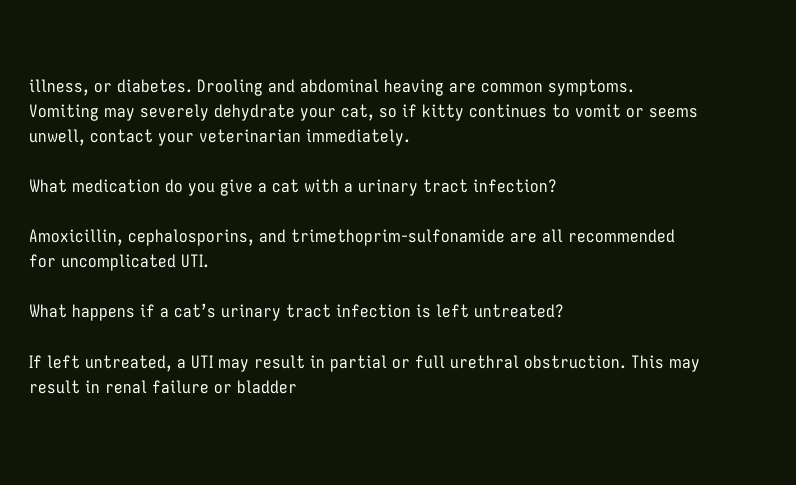illness, or diabetes. Drooling and abdominal heaving are common symptoms. Vomiting may severely dehydrate your cat, so if kitty continues to vomit or seems unwell, contact your veterinarian immediately.

What medication do you give a cat with a urinary tract infection?

Amoxicillin, cephalosporins, and trimethoprim-sulfonamide are all recommended for uncomplicated UTI.

What happens if a cat’s urinary tract infection is left untreated?

If left untreated, a UTI may result in partial or full urethral obstruction. This may result in renal failure or bladder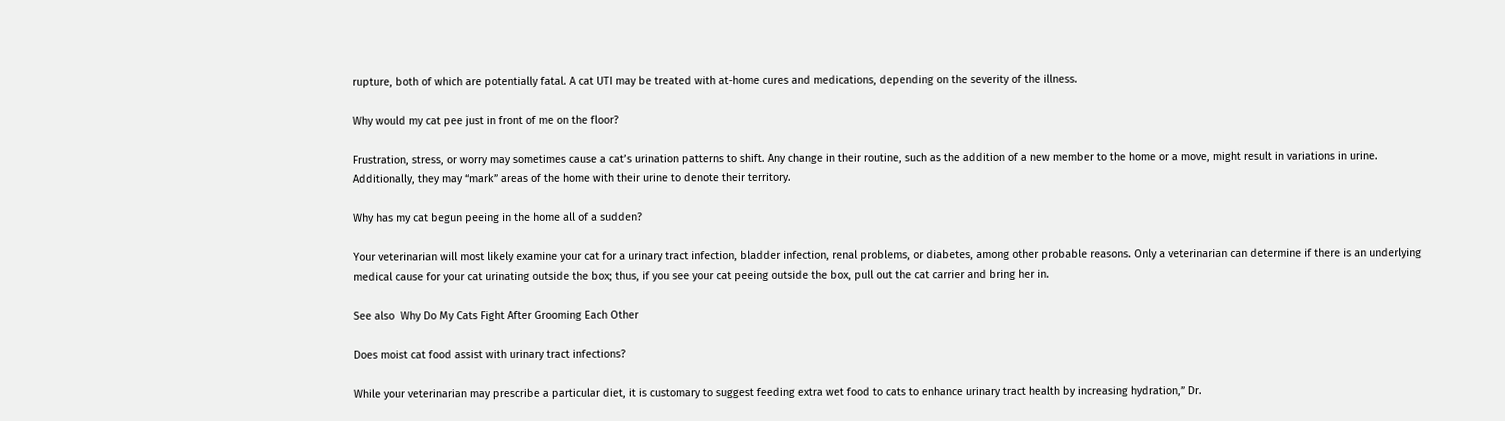rupture, both of which are potentially fatal. A cat UTI may be treated with at-home cures and medications, depending on the severity of the illness.

Why would my cat pee just in front of me on the floor?

Frustration, stress, or worry may sometimes cause a cat’s urination patterns to shift. Any change in their routine, such as the addition of a new member to the home or a move, might result in variations in urine. Additionally, they may “mark” areas of the home with their urine to denote their territory.

Why has my cat begun peeing in the home all of a sudden?

Your veterinarian will most likely examine your cat for a urinary tract infection, bladder infection, renal problems, or diabetes, among other probable reasons. Only a veterinarian can determine if there is an underlying medical cause for your cat urinating outside the box; thus, if you see your cat peeing outside the box, pull out the cat carrier and bring her in.

See also  Why Do My Cats Fight After Grooming Each Other

Does moist cat food assist with urinary tract infections?

While your veterinarian may prescribe a particular diet, it is customary to suggest feeding extra wet food to cats to enhance urinary tract health by increasing hydration,” Dr.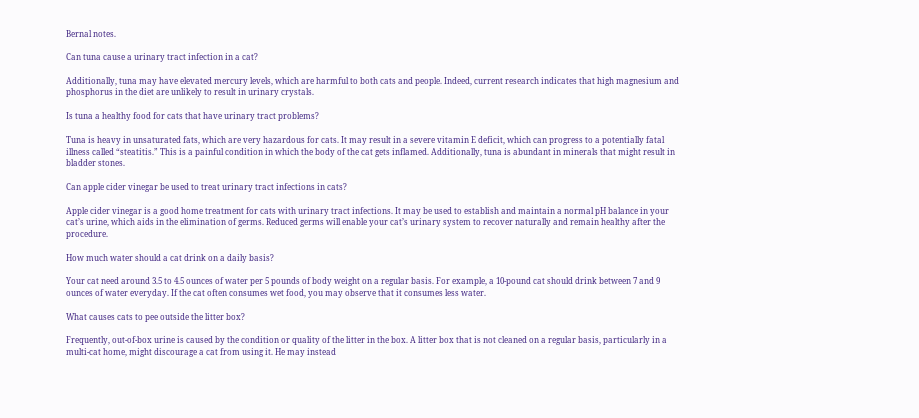Bernal notes.

Can tuna cause a urinary tract infection in a cat?

Additionally, tuna may have elevated mercury levels, which are harmful to both cats and people. Indeed, current research indicates that high magnesium and phosphorus in the diet are unlikely to result in urinary crystals.

Is tuna a healthy food for cats that have urinary tract problems?

Tuna is heavy in unsaturated fats, which are very hazardous for cats. It may result in a severe vitamin E deficit, which can progress to a potentially fatal illness called “steatitis.” This is a painful condition in which the body of the cat gets inflamed. Additionally, tuna is abundant in minerals that might result in bladder stones.

Can apple cider vinegar be used to treat urinary tract infections in cats?

Apple cider vinegar is a good home treatment for cats with urinary tract infections. It may be used to establish and maintain a normal pH balance in your cat’s urine, which aids in the elimination of germs. Reduced germs will enable your cat’s urinary system to recover naturally and remain healthy after the procedure.

How much water should a cat drink on a daily basis?

Your cat need around 3.5 to 4.5 ounces of water per 5 pounds of body weight on a regular basis. For example, a 10-pound cat should drink between 7 and 9 ounces of water everyday. If the cat often consumes wet food, you may observe that it consumes less water.

What causes cats to pee outside the litter box?

Frequently, out-of-box urine is caused by the condition or quality of the litter in the box. A litter box that is not cleaned on a regular basis, particularly in a multi-cat home, might discourage a cat from using it. He may instead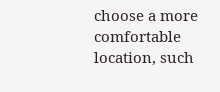choose a more comfortable location, such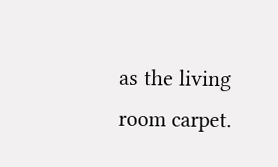as the living room carpet.